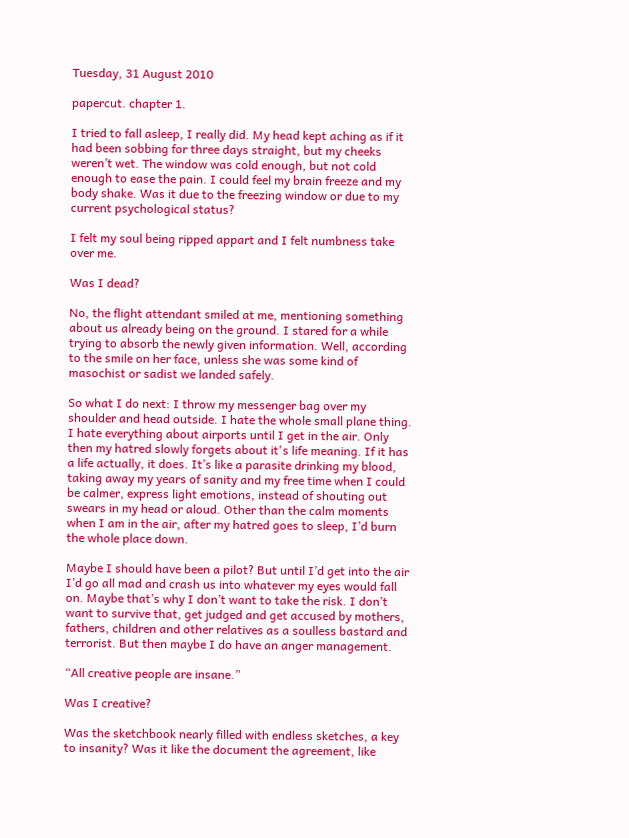Tuesday, 31 August 2010

papercut. chapter 1.

I tried to fall asleep, I really did. My head kept aching as if it had been sobbing for three days straight, but my cheeks weren’t wet. The window was cold enough, but not cold enough to ease the pain. I could feel my brain freeze and my body shake. Was it due to the freezing window or due to my current psychological status?

I felt my soul being ripped appart and I felt numbness take over me.

Was I dead?

No, the flight attendant smiled at me, mentioning something about us already being on the ground. I stared for a while trying to absorb the newly given information. Well, according to the smile on her face, unless she was some kind of masochist or sadist we landed safely.

So what I do next: I throw my messenger bag over my shoulder and head outside. I hate the whole small plane thing. I hate everything about airports until I get in the air. Only then my hatred slowly forgets about it's life meaning. If it has a life actually, it does. It’s like a parasite drinking my blood, taking away my years of sanity and my free time when I could be calmer, express light emotions, instead of shouting out swears in my head or aloud. Other than the calm moments when I am in the air, after my hatred goes to sleep, I’d burn the whole place down.

Maybe I should have been a pilot? But until I’d get into the air I’d go all mad and crash us into whatever my eyes would fall on. Maybe that’s why I don’t want to take the risk. I don’t want to survive that, get judged and get accused by mothers, fathers, children and other relatives as a soulless bastard and terrorist. But then maybe I do have an anger management.

“All creative people are insane.”

Was I creative?

Was the sketchbook nearly filled with endless sketches, a key to insanity? Was it like the document the agreement, like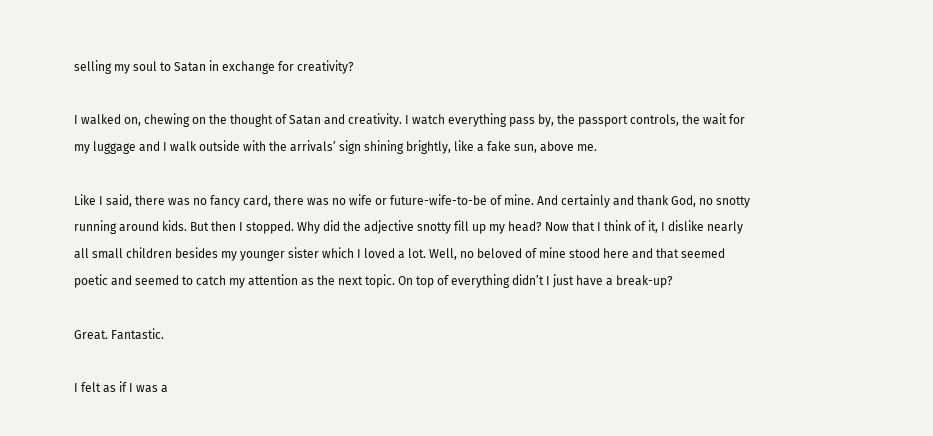selling my soul to Satan in exchange for creativity?

I walked on, chewing on the thought of Satan and creativity. I watch everything pass by, the passport controls, the wait for my luggage and I walk outside with the arrivals’ sign shining brightly, like a fake sun, above me.

Like I said, there was no fancy card, there was no wife or future-wife-to-be of mine. And certainly and thank God, no snotty running around kids. But then I stopped. Why did the adjective snotty fill up my head? Now that I think of it, I dislike nearly all small children besides my younger sister which I loved a lot. Well, no beloved of mine stood here and that seemed poetic and seemed to catch my attention as the next topic. On top of everything didn’t I just have a break-up?

Great. Fantastic.

I felt as if I was a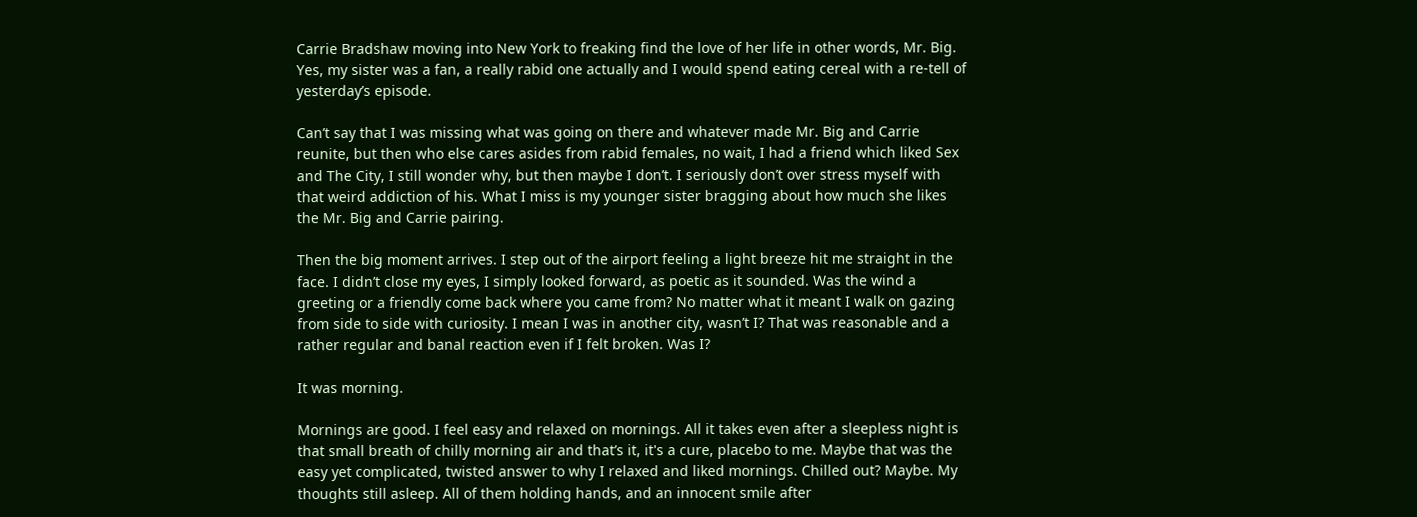Carrie Bradshaw moving into New York to freaking find the love of her life in other words, Mr. Big. Yes, my sister was a fan, a really rabid one actually and I would spend eating cereal with a re-tell of yesterday’s episode.

Can’t say that I was missing what was going on there and whatever made Mr. Big and Carrie reunite, but then who else cares asides from rabid females, no wait, I had a friend which liked Sex and The City, I still wonder why, but then maybe I don’t. I seriously don’t over stress myself with that weird addiction of his. What I miss is my younger sister bragging about how much she likes the Mr. Big and Carrie pairing.

Then the big moment arrives. I step out of the airport feeling a light breeze hit me straight in the face. I didn’t close my eyes, I simply looked forward, as poetic as it sounded. Was the wind a greeting or a friendly come back where you came from? No matter what it meant I walk on gazing from side to side with curiosity. I mean I was in another city, wasn’t I? That was reasonable and a rather regular and banal reaction even if I felt broken. Was I?

It was morning.

Mornings are good. I feel easy and relaxed on mornings. All it takes even after a sleepless night is that small breath of chilly morning air and that’s it, it's a cure, placebo to me. Maybe that was the easy yet complicated, twisted answer to why I relaxed and liked mornings. Chilled out? Maybe. My thoughts still asleep. All of them holding hands, and an innocent smile after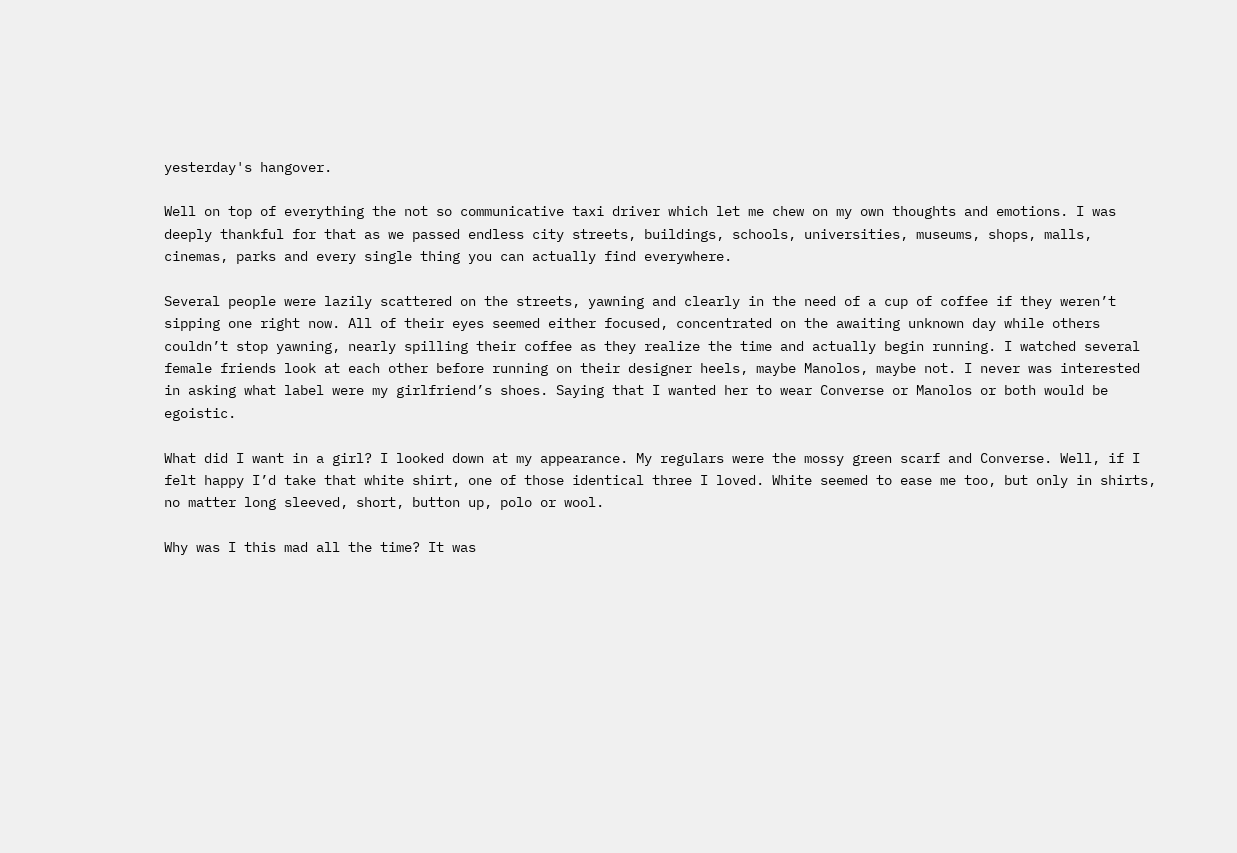yesterday's hangover.

Well on top of everything the not so communicative taxi driver which let me chew on my own thoughts and emotions. I was deeply thankful for that as we passed endless city streets, buildings, schools, universities, museums, shops, malls, cinemas, parks and every single thing you can actually find everywhere.

Several people were lazily scattered on the streets, yawning and clearly in the need of a cup of coffee if they weren’t sipping one right now. All of their eyes seemed either focused, concentrated on the awaiting unknown day while others couldn’t stop yawning, nearly spilling their coffee as they realize the time and actually begin running. I watched several female friends look at each other before running on their designer heels, maybe Manolos, maybe not. I never was interested in asking what label were my girlfriend’s shoes. Saying that I wanted her to wear Converse or Manolos or both would be egoistic.

What did I want in a girl? I looked down at my appearance. My regulars were the mossy green scarf and Converse. Well, if I felt happy I’d take that white shirt, one of those identical three I loved. White seemed to ease me too, but only in shirts, no matter long sleeved, short, button up, polo or wool.

Why was I this mad all the time? It was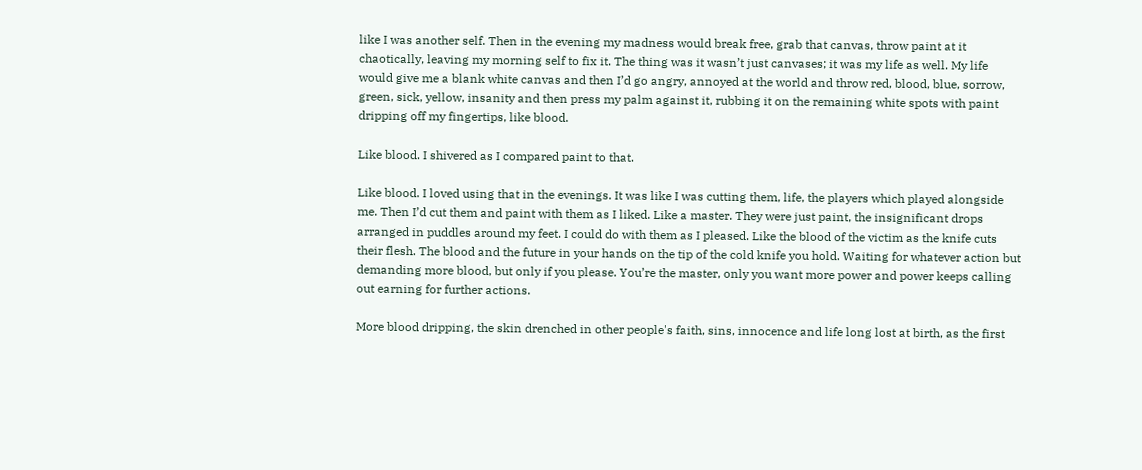like I was another self. Then in the evening my madness would break free, grab that canvas, throw paint at it chaotically, leaving my morning self to fix it. The thing was it wasn’t just canvases; it was my life as well. My life would give me a blank white canvas and then I’d go angry, annoyed at the world and throw red, blood, blue, sorrow, green, sick, yellow, insanity and then press my palm against it, rubbing it on the remaining white spots with paint dripping off my fingertips, like blood.

Like blood. I shivered as I compared paint to that.

Like blood. I loved using that in the evenings. It was like I was cutting them, life, the players which played alongside me. Then I’d cut them and paint with them as I liked. Like a master. They were just paint, the insignificant drops arranged in puddles around my feet. I could do with them as I pleased. Like the blood of the victim as the knife cuts their flesh. The blood and the future in your hands on the tip of the cold knife you hold. Waiting for whatever action but demanding more blood, but only if you please. You’re the master, only you want more power and power keeps calling out earning for further actions.

More blood dripping, the skin drenched in other people's faith, sins, innocence and life long lost at birth, as the first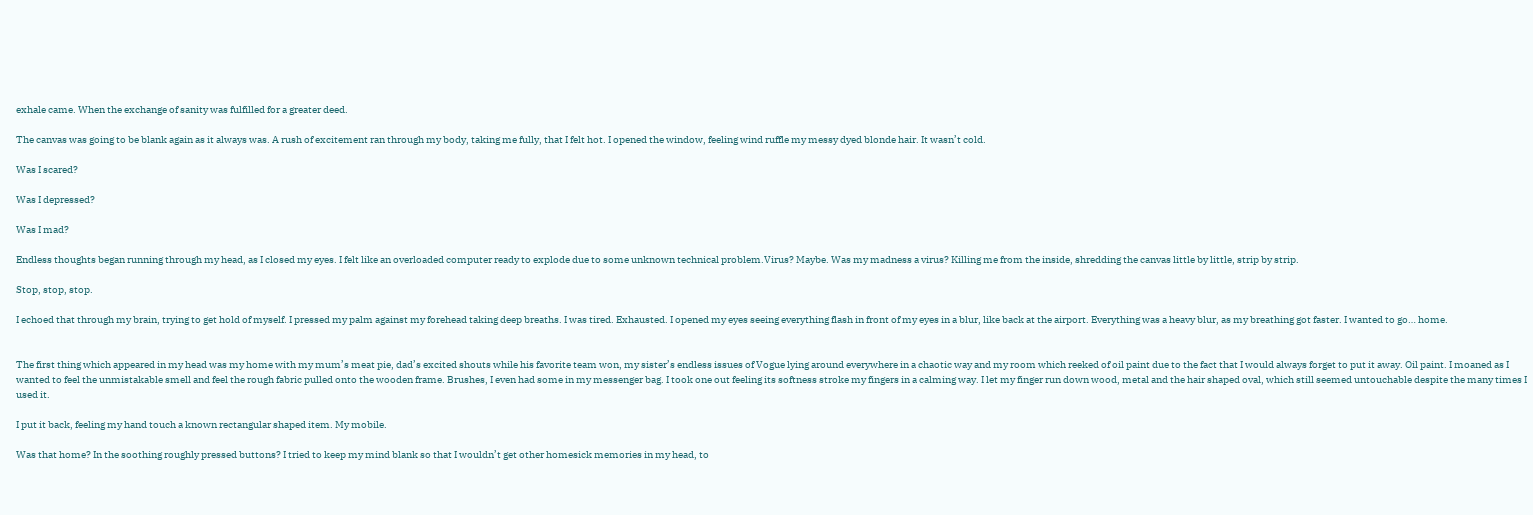exhale came. When the exchange of sanity was fulfilled for a greater deed.

The canvas was going to be blank again as it always was. A rush of excitement ran through my body, taking me fully, that I felt hot. I opened the window, feeling wind ruffle my messy dyed blonde hair. It wasn’t cold.

Was I scared?

Was I depressed?

Was I mad?

Endless thoughts began running through my head, as I closed my eyes. I felt like an overloaded computer ready to explode due to some unknown technical problem.Virus? Maybe. Was my madness a virus? Killing me from the inside, shredding the canvas little by little, strip by strip.

Stop, stop, stop.

I echoed that through my brain, trying to get hold of myself. I pressed my palm against my forehead taking deep breaths. I was tired. Exhausted. I opened my eyes seeing everything flash in front of my eyes in a blur, like back at the airport. Everything was a heavy blur, as my breathing got faster. I wanted to go… home.


The first thing which appeared in my head was my home with my mum’s meat pie, dad’s excited shouts while his favorite team won, my sister’s endless issues of Vogue lying around everywhere in a chaotic way and my room which reeked of oil paint due to the fact that I would always forget to put it away. Oil paint. I moaned as I wanted to feel the unmistakable smell and feel the rough fabric pulled onto the wooden frame. Brushes, I even had some in my messenger bag. I took one out feeling its softness stroke my fingers in a calming way. I let my finger run down wood, metal and the hair shaped oval, which still seemed untouchable despite the many times I used it.

I put it back, feeling my hand touch a known rectangular shaped item. My mobile.

Was that home? In the soothing roughly pressed buttons? I tried to keep my mind blank so that I wouldn’t get other homesick memories in my head, to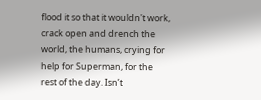flood it so that it wouldn't work, crack open and drench the world, the humans, crying for help for Superman, for the rest of the day. Isn’t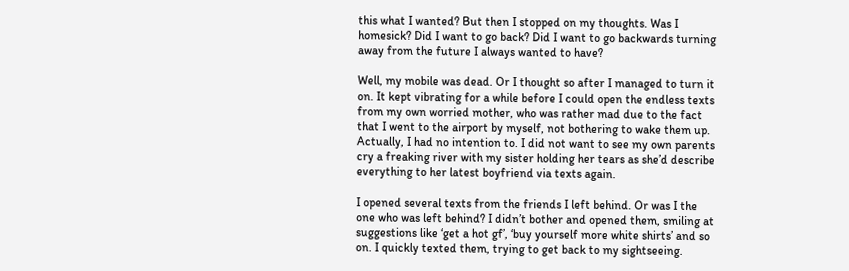this what I wanted? But then I stopped on my thoughts. Was I homesick? Did I want to go back? Did I want to go backwards turning away from the future I always wanted to have?

Well, my mobile was dead. Or I thought so after I managed to turn it on. It kept vibrating for a while before I could open the endless texts from my own worried mother, who was rather mad due to the fact that I went to the airport by myself, not bothering to wake them up. Actually, I had no intention to. I did not want to see my own parents cry a freaking river with my sister holding her tears as she’d describe everything to her latest boyfriend via texts again.

I opened several texts from the friends I left behind. Or was I the one who was left behind? I didn’t bother and opened them, smiling at suggestions like ‘get a hot gf’, ‘buy yourself more white shirts’ and so on. I quickly texted them, trying to get back to my sightseeing.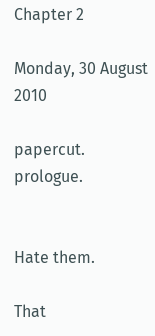Chapter 2

Monday, 30 August 2010

papercut. prologue.


Hate them.

That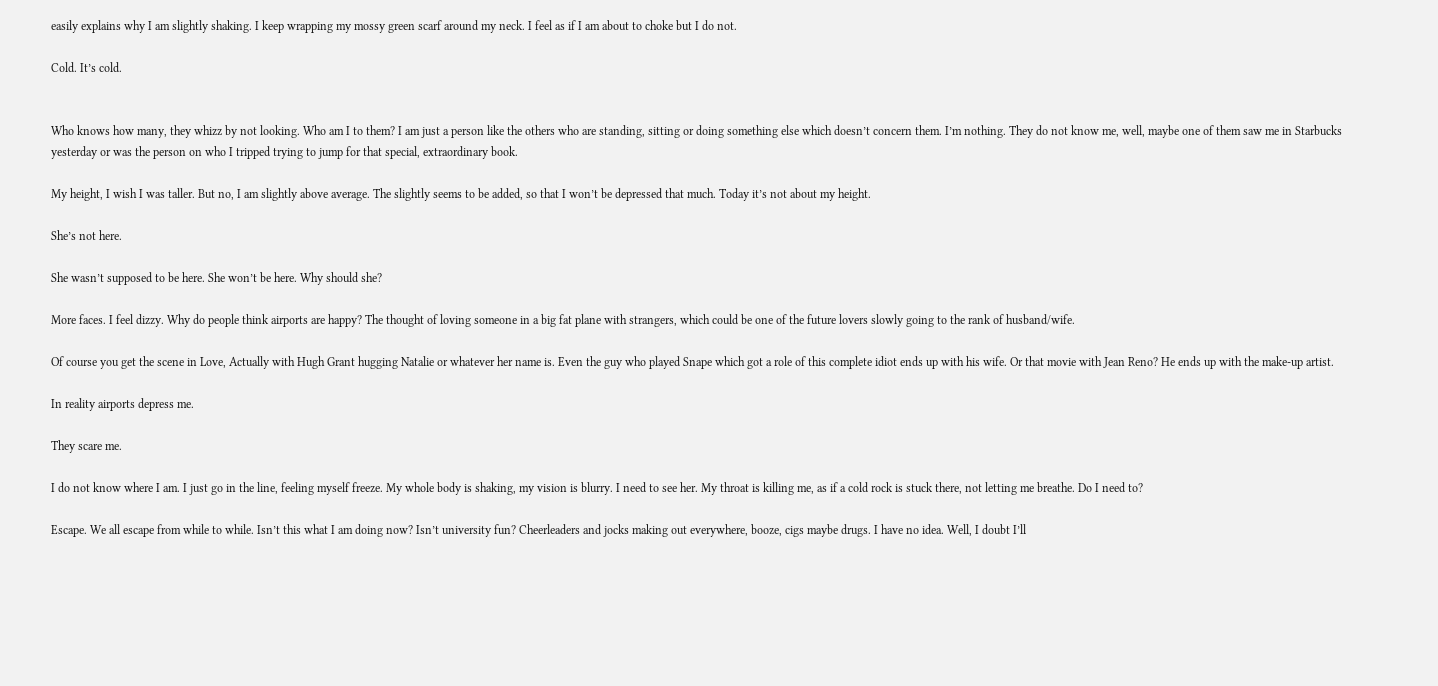easily explains why I am slightly shaking. I keep wrapping my mossy green scarf around my neck. I feel as if I am about to choke but I do not.

Cold. It’s cold.


Who knows how many, they whizz by not looking. Who am I to them? I am just a person like the others who are standing, sitting or doing something else which doesn’t concern them. I’m nothing. They do not know me, well, maybe one of them saw me in Starbucks yesterday or was the person on who I tripped trying to jump for that special, extraordinary book.

My height, I wish I was taller. But no, I am slightly above average. The slightly seems to be added, so that I won’t be depressed that much. Today it’s not about my height.

She’s not here.

She wasn’t supposed to be here. She won’t be here. Why should she?

More faces. I feel dizzy. Why do people think airports are happy? The thought of loving someone in a big fat plane with strangers, which could be one of the future lovers slowly going to the rank of husband/wife.

Of course you get the scene in Love, Actually with Hugh Grant hugging Natalie or whatever her name is. Even the guy who played Snape which got a role of this complete idiot ends up with his wife. Or that movie with Jean Reno? He ends up with the make-up artist.

In reality airports depress me.

They scare me.

I do not know where I am. I just go in the line, feeling myself freeze. My whole body is shaking, my vision is blurry. I need to see her. My throat is killing me, as if a cold rock is stuck there, not letting me breathe. Do I need to?

Escape. We all escape from while to while. Isn’t this what I am doing now? Isn’t university fun? Cheerleaders and jocks making out everywhere, booze, cigs maybe drugs. I have no idea. Well, I doubt I’ll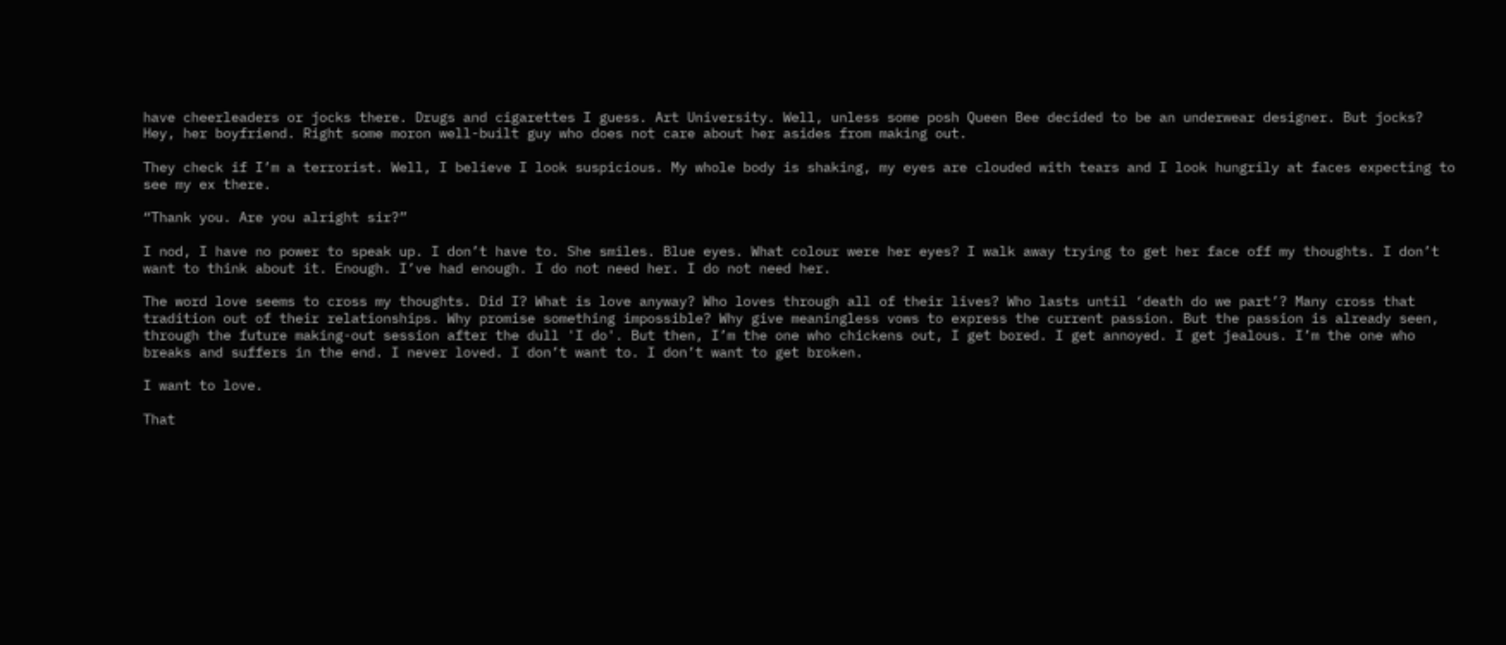have cheerleaders or jocks there. Drugs and cigarettes I guess. Art University. Well, unless some posh Queen Bee decided to be an underwear designer. But jocks? Hey, her boyfriend. Right some moron well-built guy who does not care about her asides from making out.

They check if I’m a terrorist. Well, I believe I look suspicious. My whole body is shaking, my eyes are clouded with tears and I look hungrily at faces expecting to see my ex there.

“Thank you. Are you alright sir?”

I nod, I have no power to speak up. I don’t have to. She smiles. Blue eyes. What colour were her eyes? I walk away trying to get her face off my thoughts. I don’t want to think about it. Enough. I’ve had enough. I do not need her. I do not need her.

The word love seems to cross my thoughts. Did I? What is love anyway? Who loves through all of their lives? Who lasts until ‘death do we part’? Many cross that tradition out of their relationships. Why promise something impossible? Why give meaningless vows to express the current passion. But the passion is already seen, through the future making-out session after the dull 'I do'. But then, I’m the one who chickens out, I get bored. I get annoyed. I get jealous. I’m the one who breaks and suffers in the end. I never loved. I don’t want to. I don’t want to get broken.

I want to love.

That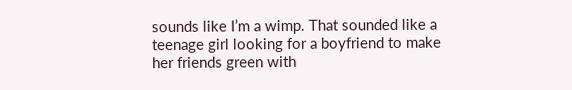sounds like I’m a wimp. That sounded like a teenage girl looking for a boyfriend to make her friends green with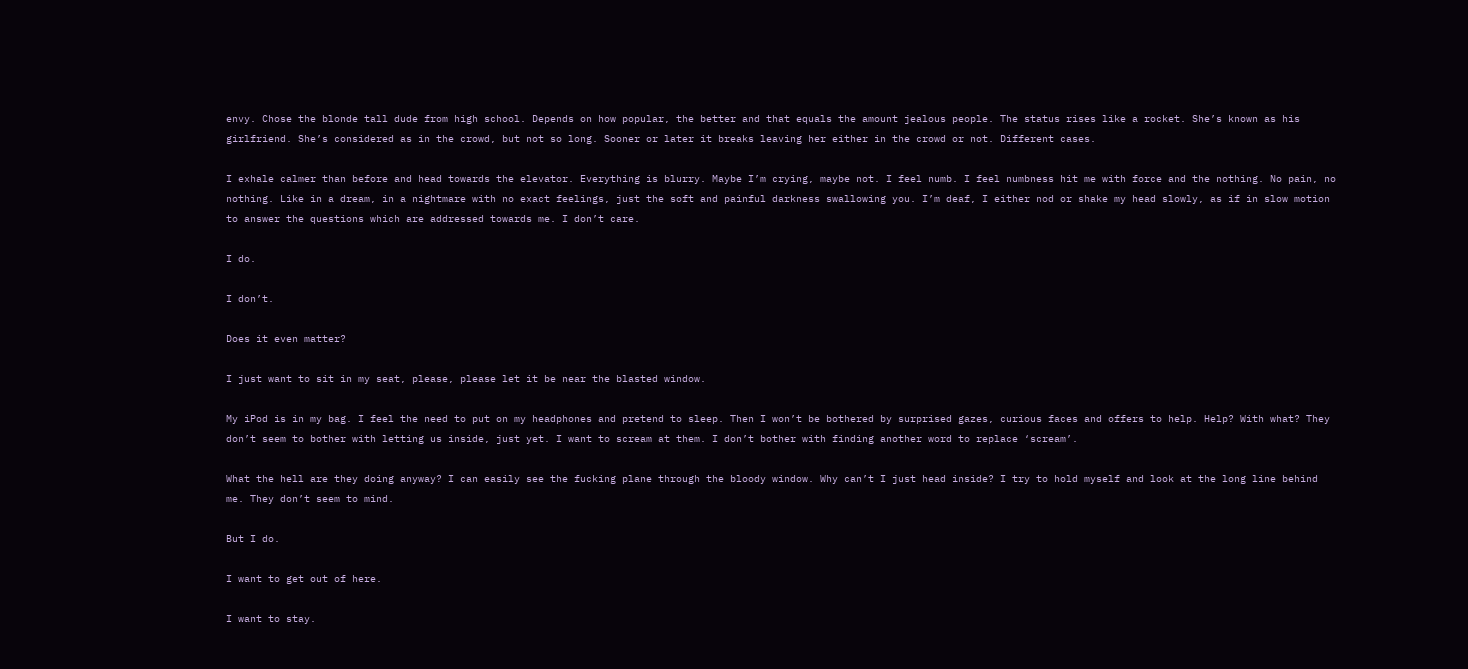envy. Chose the blonde tall dude from high school. Depends on how popular, the better and that equals the amount jealous people. The status rises like a rocket. She’s known as his girlfriend. She’s considered as in the crowd, but not so long. Sooner or later it breaks leaving her either in the crowd or not. Different cases.

I exhale calmer than before and head towards the elevator. Everything is blurry. Maybe I’m crying, maybe not. I feel numb. I feel numbness hit me with force and the nothing. No pain, no nothing. Like in a dream, in a nightmare with no exact feelings, just the soft and painful darkness swallowing you. I’m deaf, I either nod or shake my head slowly, as if in slow motion to answer the questions which are addressed towards me. I don’t care.

I do.

I don’t.

Does it even matter?

I just want to sit in my seat, please, please let it be near the blasted window.

My iPod is in my bag. I feel the need to put on my headphones and pretend to sleep. Then I won’t be bothered by surprised gazes, curious faces and offers to help. Help? With what? They don’t seem to bother with letting us inside, just yet. I want to scream at them. I don’t bother with finding another word to replace ‘scream’.

What the hell are they doing anyway? I can easily see the fucking plane through the bloody window. Why can’t I just head inside? I try to hold myself and look at the long line behind me. They don’t seem to mind.

But I do.

I want to get out of here.

I want to stay.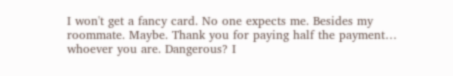I won't get a fancy card. No one expects me. Besides my roommate. Maybe. Thank you for paying half the payment… whoever you are. Dangerous? I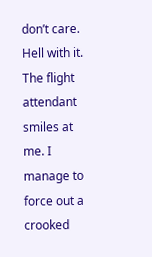don’t care. Hell with it. The flight attendant smiles at me. I manage to force out a crooked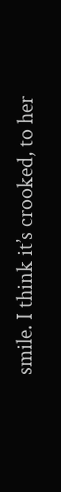smile. I think it’s crooked, to her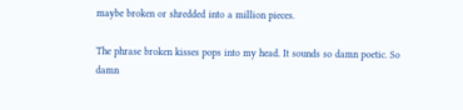maybe broken or shredded into a million pieces.

The phrase broken kisses pops into my head. It sounds so damn poetic. So damn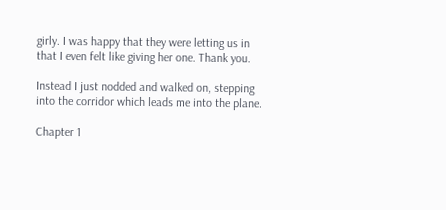girly. I was happy that they were letting us in that I even felt like giving her one. Thank you.

Instead I just nodded and walked on, stepping into the corridor which leads me into the plane.

Chapter 1